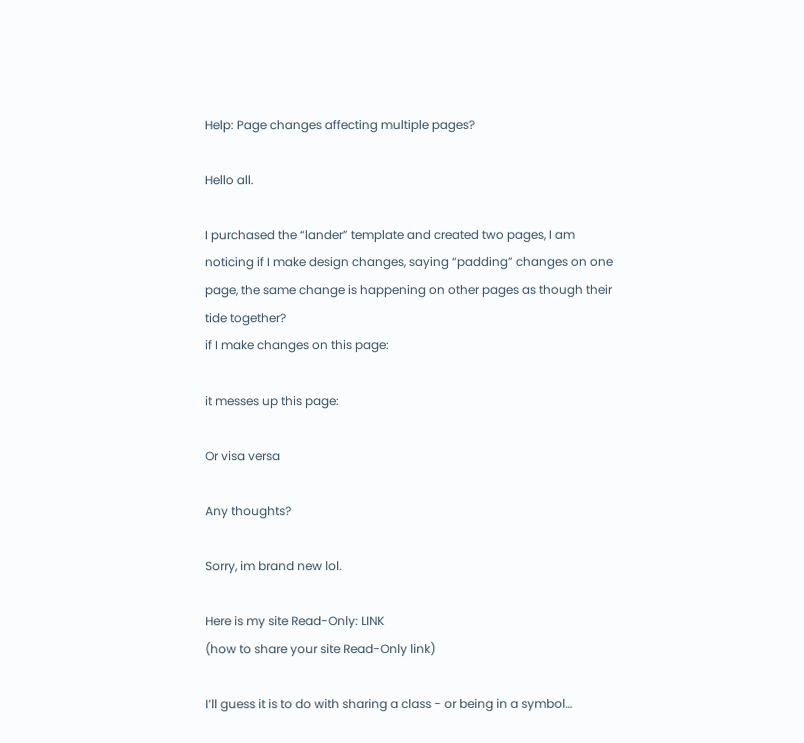Help: Page changes affecting multiple pages?

Hello all.

I purchased the “lander” template and created two pages, I am noticing if I make design changes, saying “padding” changes on one page, the same change is happening on other pages as though their tide together?
if I make changes on this page:

it messes up this page:

Or visa versa

Any thoughts?

Sorry, im brand new lol.

Here is my site Read-Only: LINK
(how to share your site Read-Only link)

I’ll guess it is to do with sharing a class - or being in a symbol…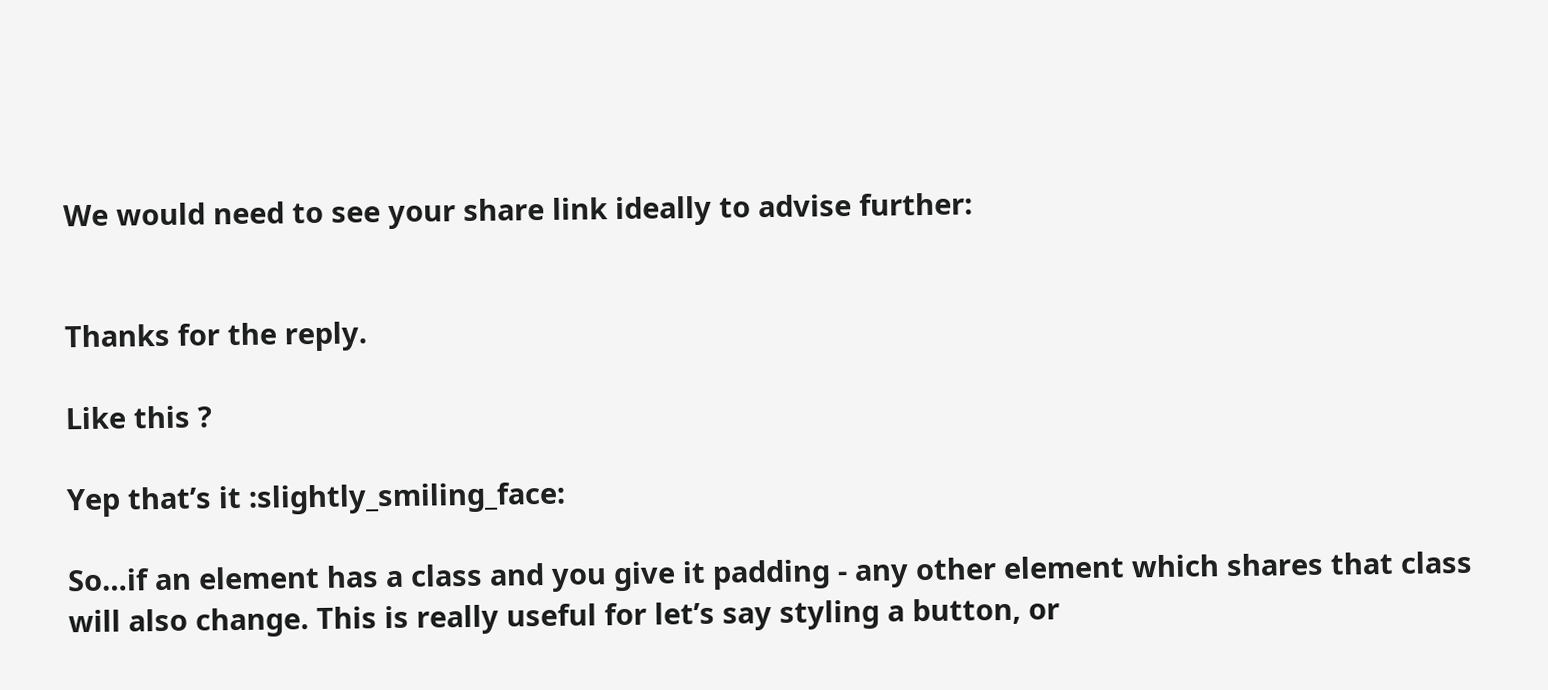We would need to see your share link ideally to advise further:


Thanks for the reply.

Like this ?

Yep that’s it :slightly_smiling_face:

So…if an element has a class and you give it padding - any other element which shares that class will also change. This is really useful for let’s say styling a button, or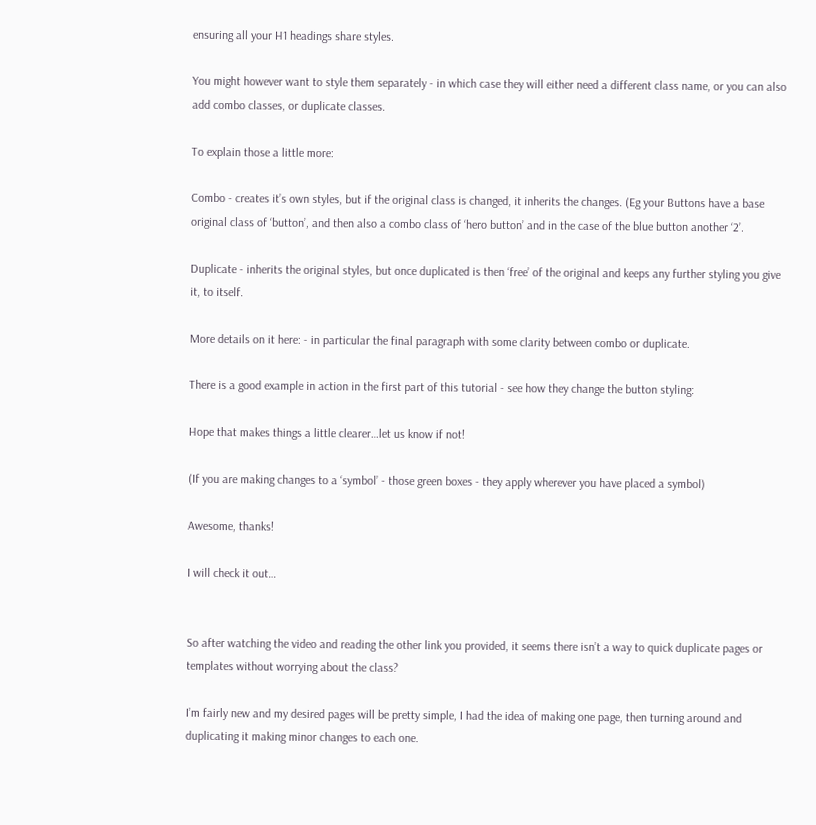ensuring all your H1 headings share styles.

You might however want to style them separately - in which case they will either need a different class name, or you can also add combo classes, or duplicate classes.

To explain those a little more:

Combo - creates it’s own styles, but if the original class is changed, it inherits the changes. (Eg your Buttons have a base original class of ‘button’, and then also a combo class of ‘hero button’ and in the case of the blue button another ‘2’.

Duplicate - inherits the original styles, but once duplicated is then ‘free’ of the original and keeps any further styling you give it, to itself.

More details on it here: - in particular the final paragraph with some clarity between combo or duplicate.

There is a good example in action in the first part of this tutorial - see how they change the button styling:

Hope that makes things a little clearer…let us know if not!

(If you are making changes to a ‘symbol’ - those green boxes - they apply wherever you have placed a symbol)

Awesome, thanks!

I will check it out…


So after watching the video and reading the other link you provided, it seems there isn’t a way to quick duplicate pages or templates without worrying about the class?

I’m fairly new and my desired pages will be pretty simple, I had the idea of making one page, then turning around and duplicating it making minor changes to each one.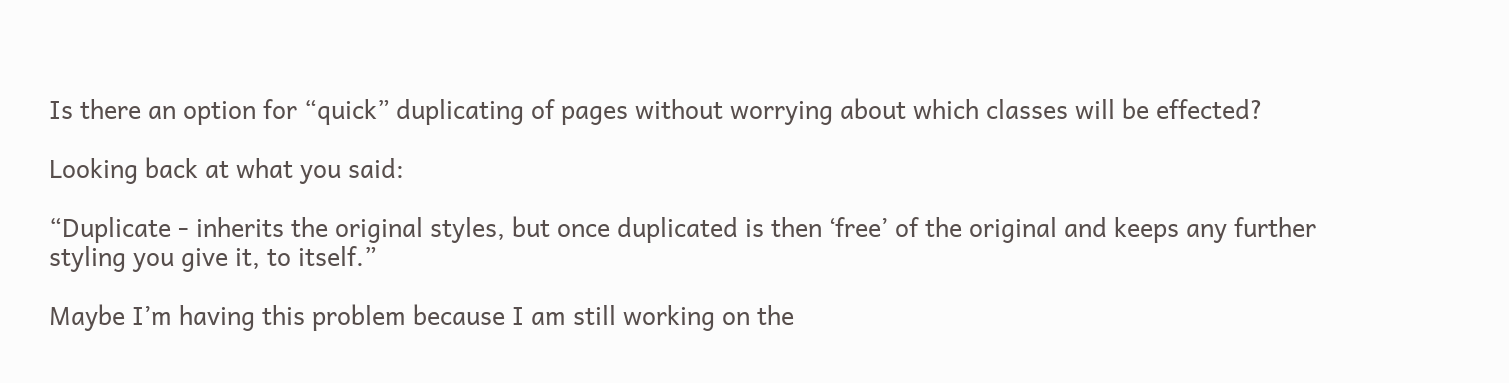Is there an option for “quick” duplicating of pages without worrying about which classes will be effected?

Looking back at what you said:

“Duplicate - inherits the original styles, but once duplicated is then ‘free’ of the original and keeps any further styling you give it, to itself.”

Maybe I’m having this problem because I am still working on the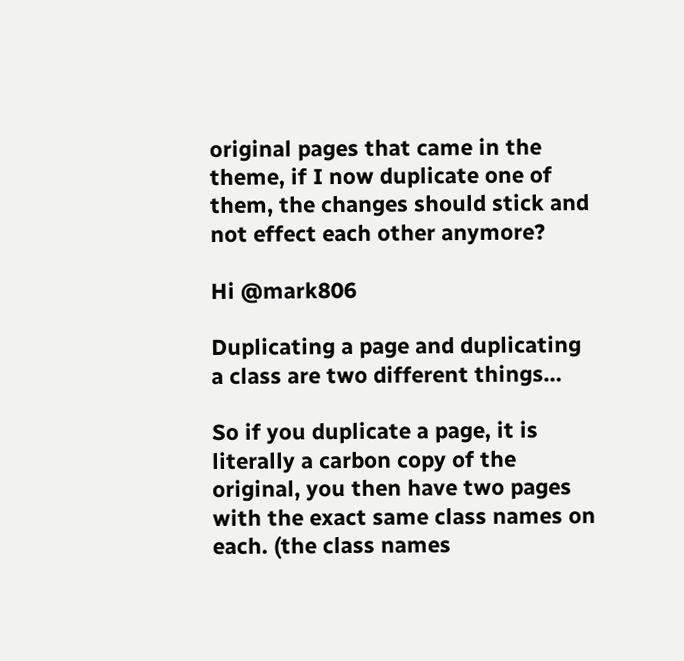original pages that came in the theme, if I now duplicate one of them, the changes should stick and not effect each other anymore?

Hi @mark806

Duplicating a page and duplicating a class are two different things…

So if you duplicate a page, it is literally a carbon copy of the original, you then have two pages with the exact same class names on each. (the class names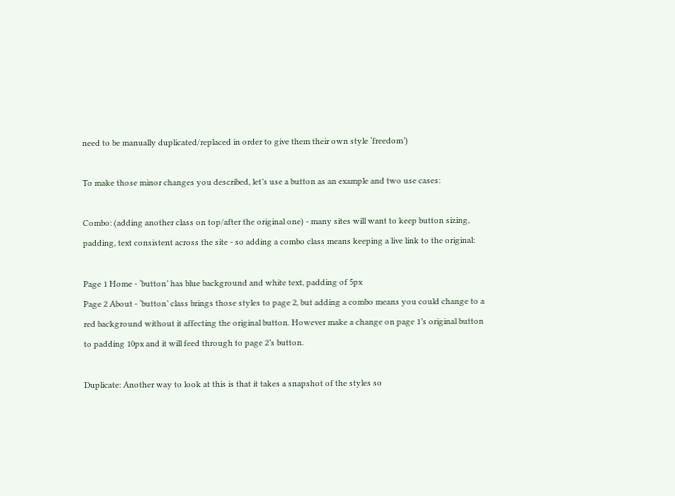need to be manually duplicated/replaced in order to give them their own style ‘freedom’)

To make those minor changes you described, let’s use a button as an example and two use cases:

Combo: (adding another class on top/after the original one) - many sites will want to keep button sizing, padding, text consistent across the site - so adding a combo class means keeping a live link to the original:

Page 1 Home - ‘button’ has blue background and white text, padding of 5px
Page 2 About - ‘button’ class brings those styles to page 2, but adding a combo means you could change to a red background without it affecting the original button. However make a change on page 1’s original button to padding 10px and it will feed through to page 2’s button.

Duplicate: Another way to look at this is that it takes a snapshot of the styles so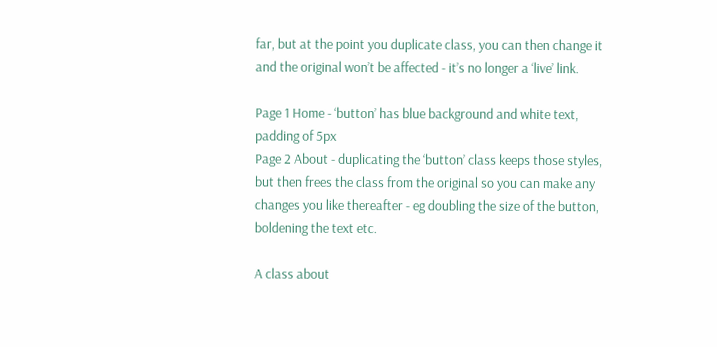far, but at the point you duplicate class, you can then change it and the original won’t be affected - it’s no longer a ‘live’ link.

Page 1 Home - ‘button’ has blue background and white text, padding of 5px
Page 2 About - duplicating the ‘button’ class keeps those styles, but then frees the class from the original so you can make any changes you like thereafter - eg doubling the size of the button, boldening the text etc.

A class about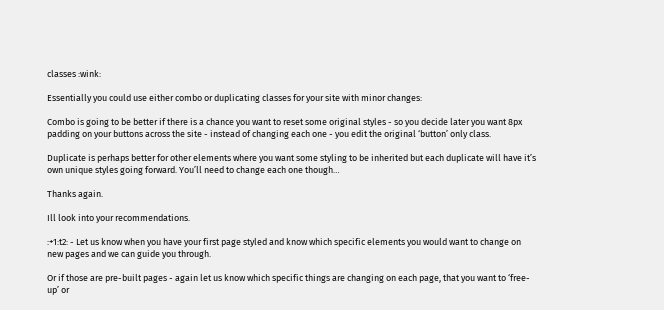classes :wink:

Essentially you could use either combo or duplicating classes for your site with minor changes:

Combo is going to be better if there is a chance you want to reset some original styles - so you decide later you want 8px padding on your buttons across the site - instead of changing each one - you edit the original ‘button’ only class.

Duplicate is perhaps better for other elements where you want some styling to be inherited but each duplicate will have it’s own unique styles going forward. You’ll need to change each one though…

Thanks again.

Ill look into your recommendations.

:+1:t2: - Let us know when you have your first page styled and know which specific elements you would want to change on new pages and we can guide you through.

Or if those are pre-built pages - again let us know which specific things are changing on each page, that you want to ‘free-up’ or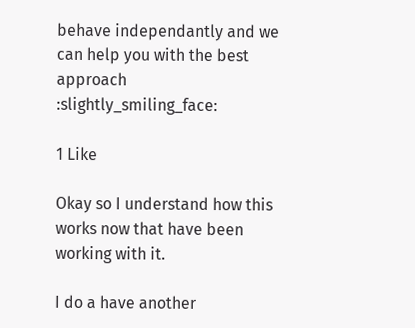behave independantly and we can help you with the best approach :slightly_smiling_face:

1 Like

Okay so I understand how this works now that have been working with it.

I do a have another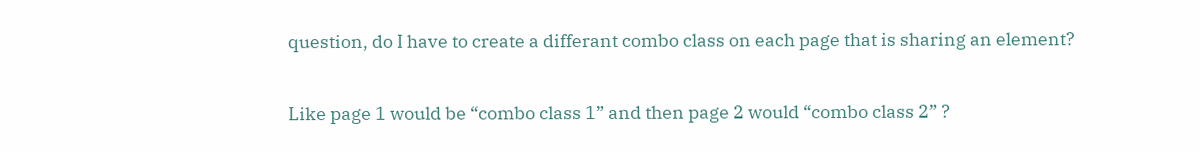question, do I have to create a differant combo class on each page that is sharing an element?

Like page 1 would be “combo class 1” and then page 2 would “combo class 2” ?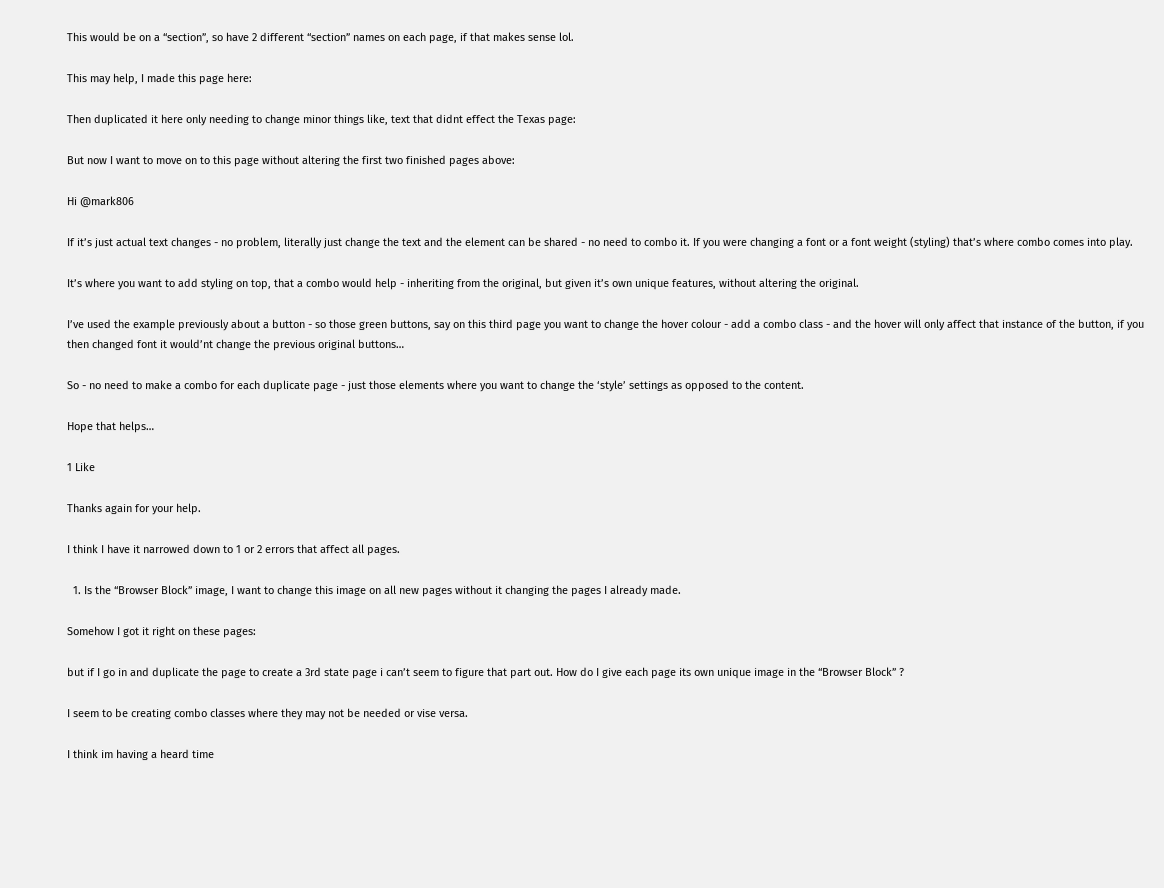This would be on a “section”, so have 2 different “section” names on each page, if that makes sense lol.

This may help, I made this page here:

Then duplicated it here only needing to change minor things like, text that didnt effect the Texas page:

But now I want to move on to this page without altering the first two finished pages above:

Hi @mark806

If it’s just actual text changes - no problem, literally just change the text and the element can be shared - no need to combo it. If you were changing a font or a font weight (styling) that’s where combo comes into play.

It’s where you want to add styling on top, that a combo would help - inheriting from the original, but given it’s own unique features, without altering the original.

I’ve used the example previously about a button - so those green buttons, say on this third page you want to change the hover colour - add a combo class - and the hover will only affect that instance of the button, if you then changed font it would’nt change the previous original buttons…

So - no need to make a combo for each duplicate page - just those elements where you want to change the ‘style’ settings as opposed to the content.

Hope that helps…

1 Like

Thanks again for your help.

I think I have it narrowed down to 1 or 2 errors that affect all pages.

  1. Is the “Browser Block” image, I want to change this image on all new pages without it changing the pages I already made.

Somehow I got it right on these pages:

but if I go in and duplicate the page to create a 3rd state page i can’t seem to figure that part out. How do I give each page its own unique image in the “Browser Block” ?

I seem to be creating combo classes where they may not be needed or vise versa.

I think im having a heard time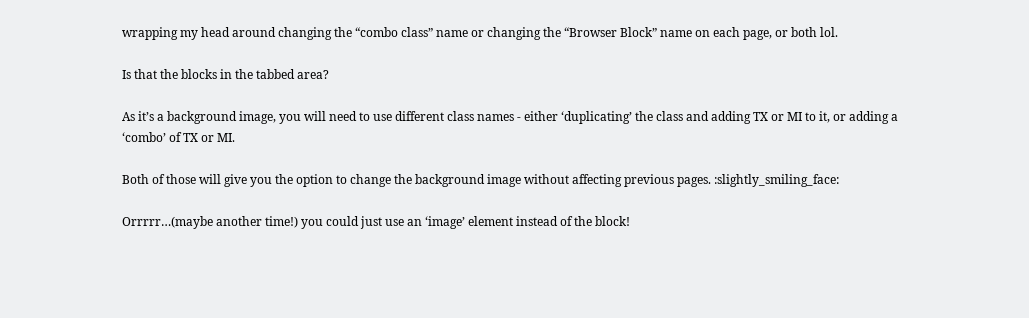wrapping my head around changing the “combo class” name or changing the “Browser Block” name on each page, or both lol.

Is that the blocks in the tabbed area?

As it’s a background image, you will need to use different class names - either ‘duplicating’ the class and adding TX or MI to it, or adding a ‘combo’ of TX or MI.

Both of those will give you the option to change the background image without affecting previous pages. :slightly_smiling_face:

Orrrrr…(maybe another time!) you could just use an ‘image’ element instead of the block!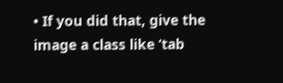• If you did that, give the image a class like ‘tab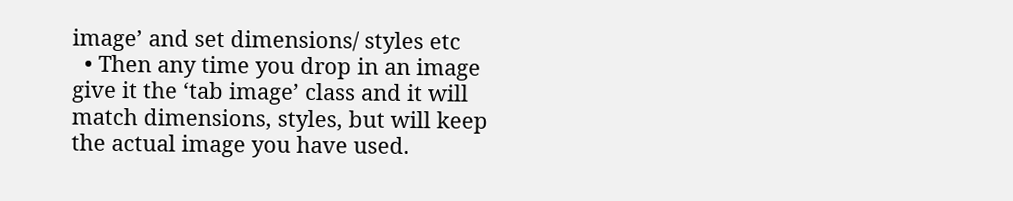image’ and set dimensions/ styles etc
  • Then any time you drop in an image give it the ‘tab image’ class and it will match dimensions, styles, but will keep the actual image you have used.